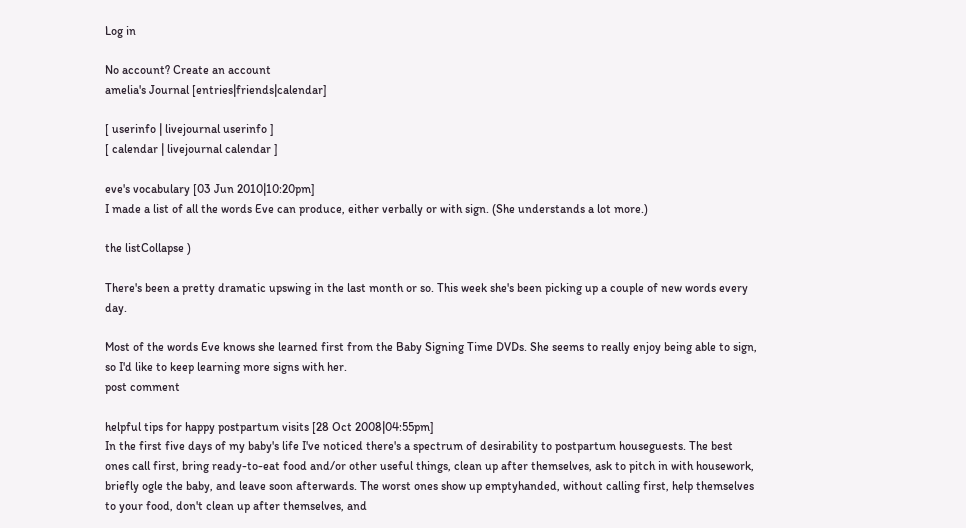Log in

No account? Create an account
amelia's Journal [entries|friends|calendar]

[ userinfo | livejournal userinfo ]
[ calendar | livejournal calendar ]

eve's vocabulary [03 Jun 2010|10:20pm]
I made a list of all the words Eve can produce, either verbally or with sign. (She understands a lot more.)

the listCollapse )

There's been a pretty dramatic upswing in the last month or so. This week she's been picking up a couple of new words every day.

Most of the words Eve knows she learned first from the Baby Signing Time DVDs. She seems to really enjoy being able to sign, so I'd like to keep learning more signs with her.
post comment

helpful tips for happy postpartum visits [28 Oct 2008|04:55pm]
In the first five days of my baby's life I've noticed there's a spectrum of desirability to postpartum houseguests. The best ones call first, bring ready-to-eat food and/or other useful things, clean up after themselves, ask to pitch in with housework, briefly ogle the baby, and leave soon afterwards. The worst ones show up emptyhanded, without calling first, help themselves to your food, don't clean up after themselves, and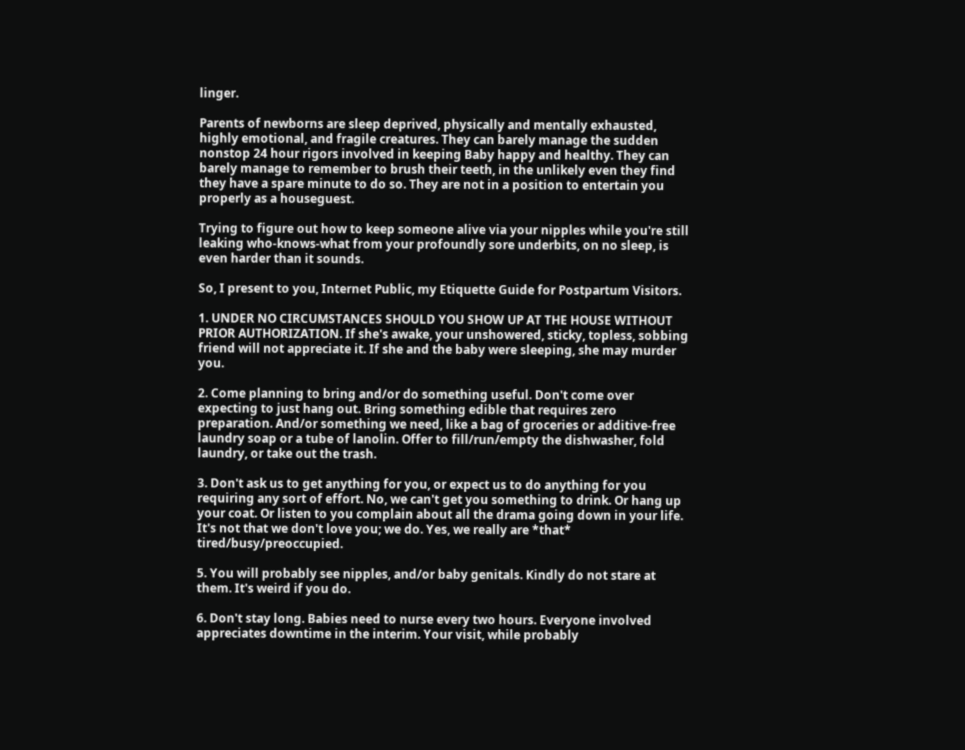linger.

Parents of newborns are sleep deprived, physically and mentally exhausted, highly emotional, and fragile creatures. They can barely manage the sudden nonstop 24 hour rigors involved in keeping Baby happy and healthy. They can barely manage to remember to brush their teeth, in the unlikely even they find they have a spare minute to do so. They are not in a position to entertain you properly as a houseguest.

Trying to figure out how to keep someone alive via your nipples while you're still leaking who-knows-what from your profoundly sore underbits, on no sleep, is even harder than it sounds.

So, I present to you, Internet Public, my Etiquette Guide for Postpartum Visitors.

1. UNDER NO CIRCUMSTANCES SHOULD YOU SHOW UP AT THE HOUSE WITHOUT PRIOR AUTHORIZATION. If she's awake, your unshowered, sticky, topless, sobbing friend will not appreciate it. If she and the baby were sleeping, she may murder you.

2. Come planning to bring and/or do something useful. Don't come over expecting to just hang out. Bring something edible that requires zero preparation. And/or something we need, like a bag of groceries or additive-free laundry soap or a tube of lanolin. Offer to fill/run/empty the dishwasher, fold laundry, or take out the trash.

3. Don't ask us to get anything for you, or expect us to do anything for you requiring any sort of effort. No, we can't get you something to drink. Or hang up your coat. Or listen to you complain about all the drama going down in your life. It's not that we don't love you; we do. Yes, we really are *that* tired/busy/preoccupied.

5. You will probably see nipples, and/or baby genitals. Kindly do not stare at them. It's weird if you do.

6. Don't stay long. Babies need to nurse every two hours. Everyone involved appreciates downtime in the interim. Your visit, while probably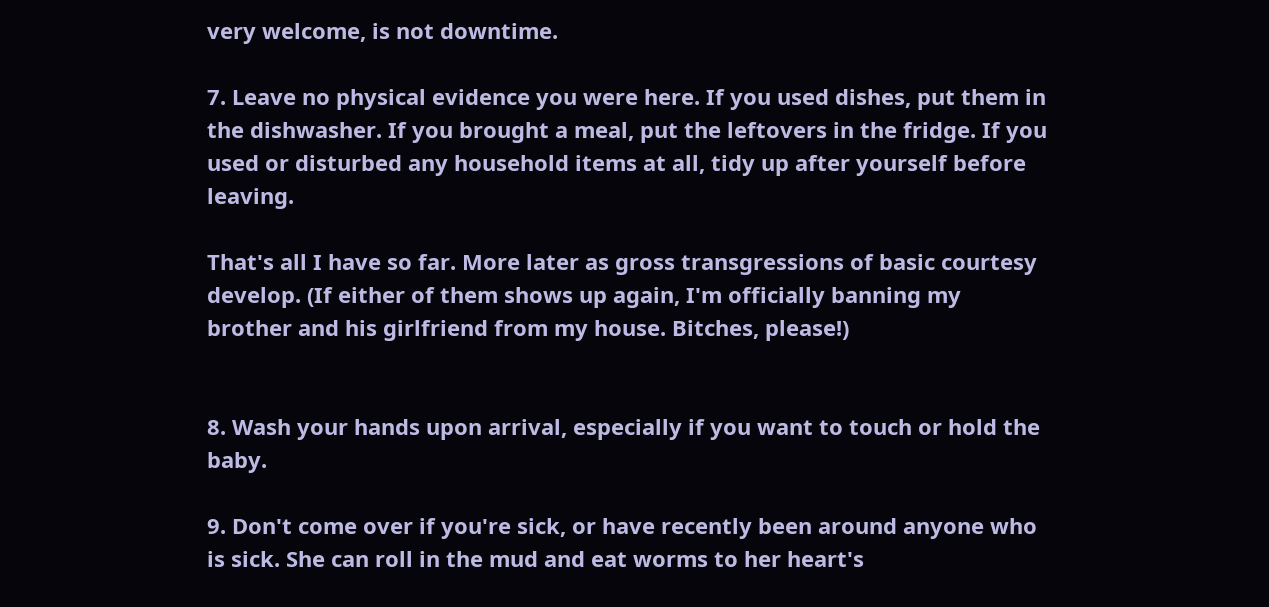very welcome, is not downtime.

7. Leave no physical evidence you were here. If you used dishes, put them in the dishwasher. If you brought a meal, put the leftovers in the fridge. If you used or disturbed any household items at all, tidy up after yourself before leaving.

That's all I have so far. More later as gross transgressions of basic courtesy develop. (If either of them shows up again, I'm officially banning my brother and his girlfriend from my house. Bitches, please!)


8. Wash your hands upon arrival, especially if you want to touch or hold the baby.

9. Don't come over if you're sick, or have recently been around anyone who is sick. She can roll in the mud and eat worms to her heart's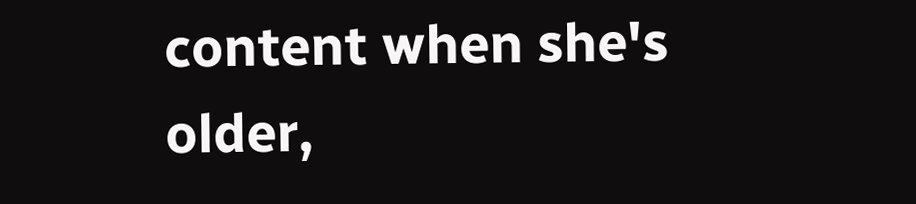content when she's older,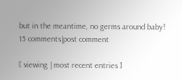but in the meantime, no germs around baby!
15 comments|post comment

[ viewing | most recent entries ]